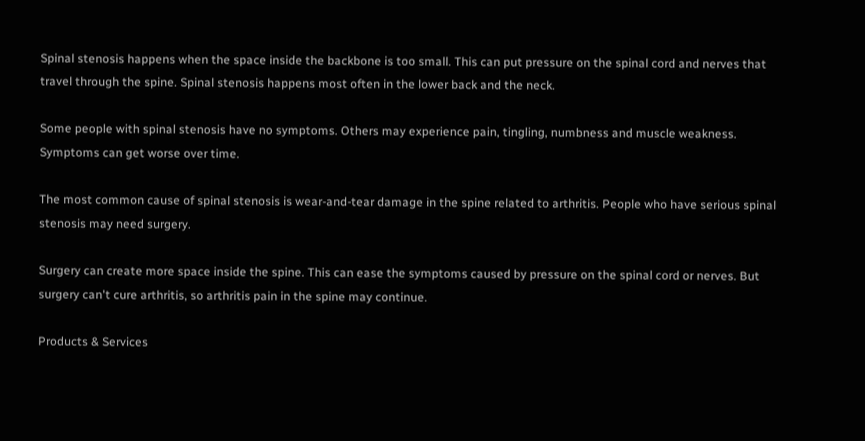Spinal stenosis happens when the space inside the backbone is too small. This can put pressure on the spinal cord and nerves that travel through the spine. Spinal stenosis happens most often in the lower back and the neck.

Some people with spinal stenosis have no symptoms. Others may experience pain, tingling, numbness and muscle weakness. Symptoms can get worse over time.

The most common cause of spinal stenosis is wear-and-tear damage in the spine related to arthritis. People who have serious spinal stenosis may need surgery.

Surgery can create more space inside the spine. This can ease the symptoms caused by pressure on the spinal cord or nerves. But surgery can't cure arthritis, so arthritis pain in the spine may continue.

Products & Services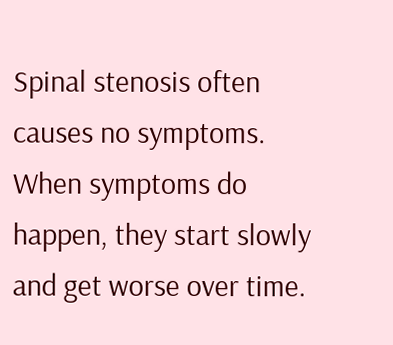Spinal stenosis often causes no symptoms. When symptoms do happen, they start slowly and get worse over time.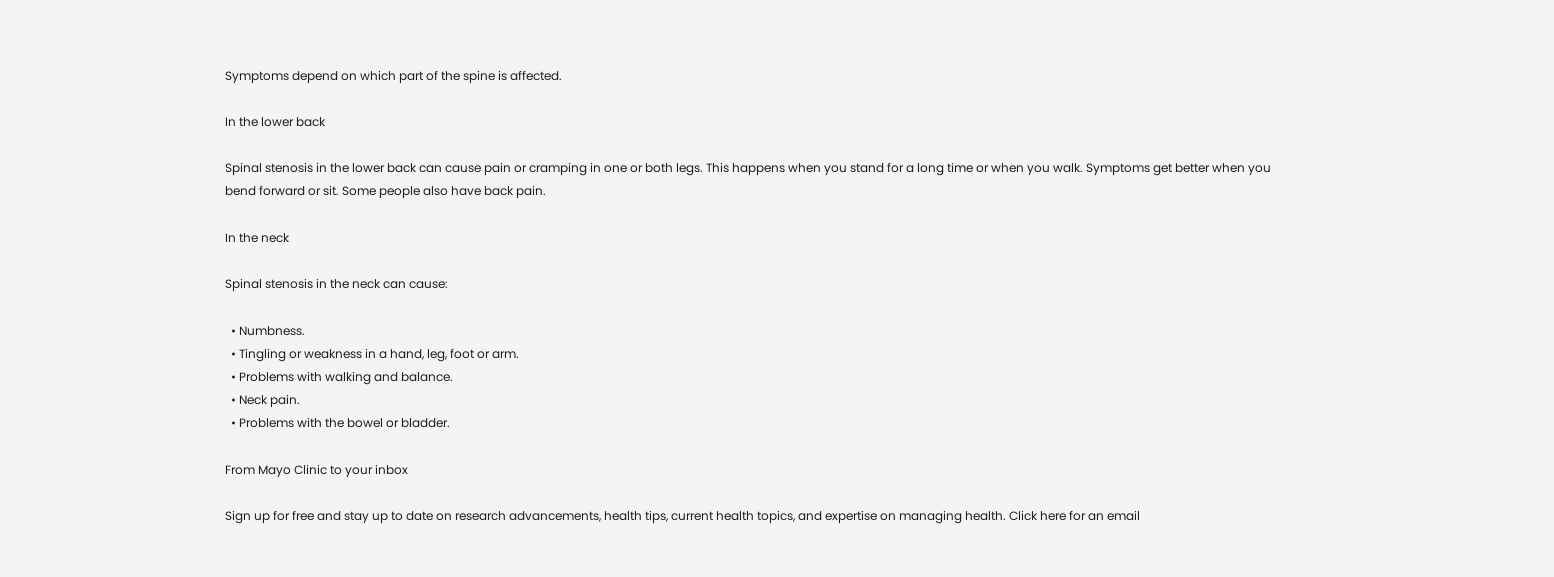Symptoms depend on which part of the spine is affected.

In the lower back

Spinal stenosis in the lower back can cause pain or cramping in one or both legs. This happens when you stand for a long time or when you walk. Symptoms get better when you bend forward or sit. Some people also have back pain.

In the neck

Spinal stenosis in the neck can cause:

  • Numbness.
  • Tingling or weakness in a hand, leg, foot or arm.
  • Problems with walking and balance.
  • Neck pain.
  • Problems with the bowel or bladder.

From Mayo Clinic to your inbox

Sign up for free and stay up to date on research advancements, health tips, current health topics, and expertise on managing health. Click here for an email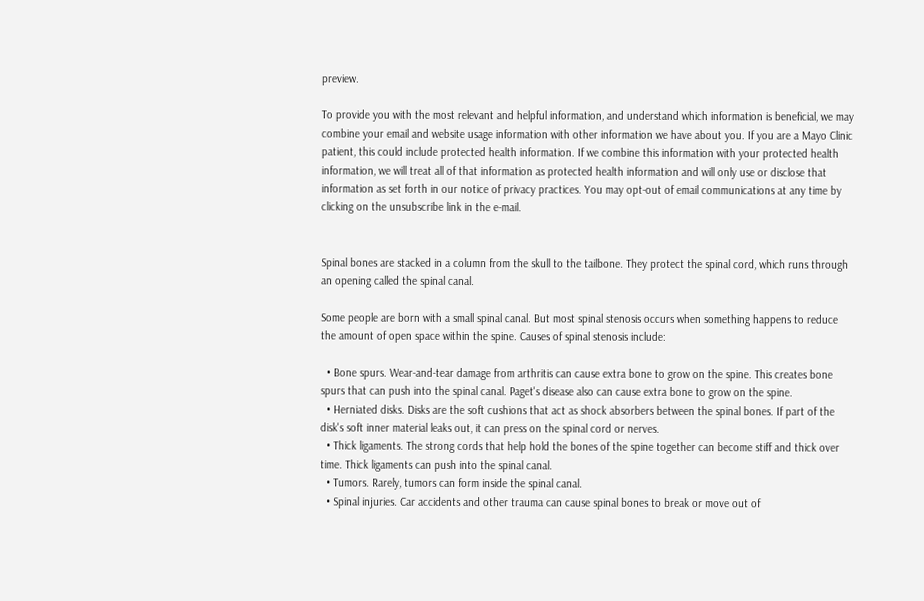preview.

To provide you with the most relevant and helpful information, and understand which information is beneficial, we may combine your email and website usage information with other information we have about you. If you are a Mayo Clinic patient, this could include protected health information. If we combine this information with your protected health information, we will treat all of that information as protected health information and will only use or disclose that information as set forth in our notice of privacy practices. You may opt-out of email communications at any time by clicking on the unsubscribe link in the e-mail.


Spinal bones are stacked in a column from the skull to the tailbone. They protect the spinal cord, which runs through an opening called the spinal canal.

Some people are born with a small spinal canal. But most spinal stenosis occurs when something happens to reduce the amount of open space within the spine. Causes of spinal stenosis include:

  • Bone spurs. Wear-and-tear damage from arthritis can cause extra bone to grow on the spine. This creates bone spurs that can push into the spinal canal. Paget's disease also can cause extra bone to grow on the spine.
  • Herniated disks. Disks are the soft cushions that act as shock absorbers between the spinal bones. If part of the disk's soft inner material leaks out, it can press on the spinal cord or nerves.
  • Thick ligaments. The strong cords that help hold the bones of the spine together can become stiff and thick over time. Thick ligaments can push into the spinal canal.
  • Tumors. Rarely, tumors can form inside the spinal canal.
  • Spinal injuries. Car accidents and other trauma can cause spinal bones to break or move out of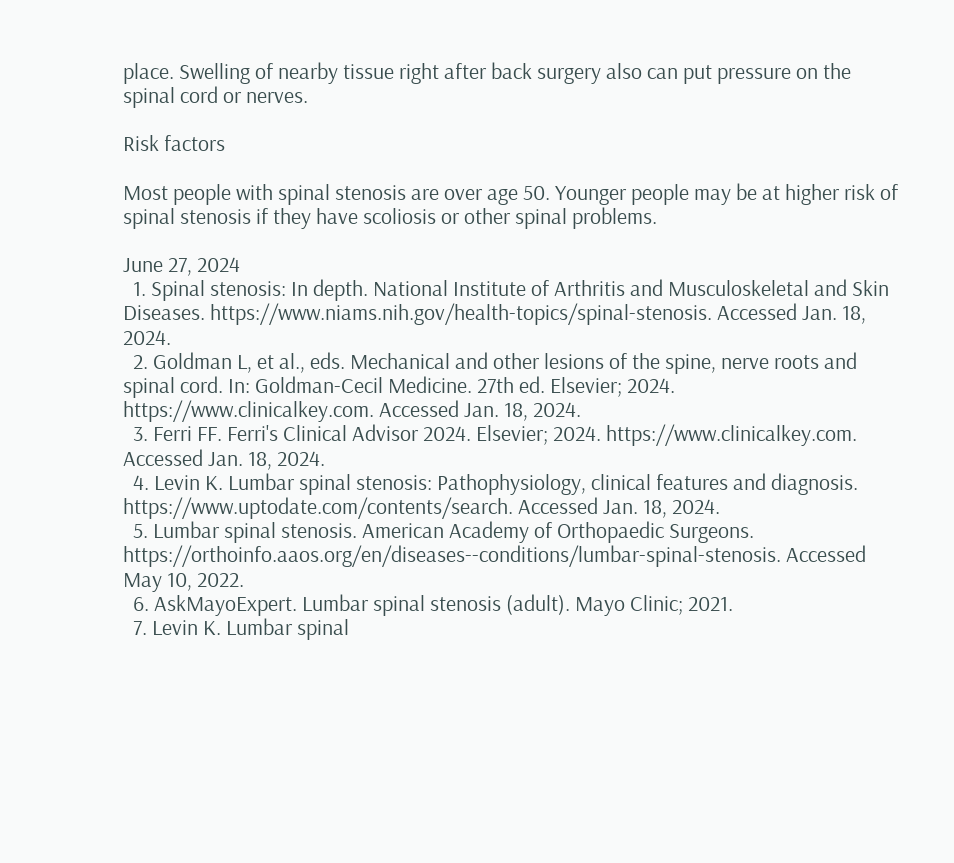place. Swelling of nearby tissue right after back surgery also can put pressure on the spinal cord or nerves.

Risk factors

Most people with spinal stenosis are over age 50. Younger people may be at higher risk of spinal stenosis if they have scoliosis or other spinal problems.

June 27, 2024
  1. Spinal stenosis: In depth. National Institute of Arthritis and Musculoskeletal and Skin Diseases. https://www.niams.nih.gov/health-topics/spinal-stenosis. Accessed Jan. 18, 2024.
  2. Goldman L, et al., eds. Mechanical and other lesions of the spine, nerve roots and spinal cord. In: Goldman-Cecil Medicine. 27th ed. Elsevier; 2024. https://www.clinicalkey.com. Accessed Jan. 18, 2024.
  3. Ferri FF. Ferri's Clinical Advisor 2024. Elsevier; 2024. https://www.clinicalkey.com. Accessed Jan. 18, 2024.
  4. Levin K. Lumbar spinal stenosis: Pathophysiology, clinical features and diagnosis. https://www.uptodate.com/contents/search. Accessed Jan. 18, 2024.
  5. Lumbar spinal stenosis. American Academy of Orthopaedic Surgeons. https://orthoinfo.aaos.org/en/diseases--conditions/lumbar-spinal-stenosis. Accessed May 10, 2022.
  6. AskMayoExpert. Lumbar spinal stenosis (adult). Mayo Clinic; 2021.
  7. Levin K. Lumbar spinal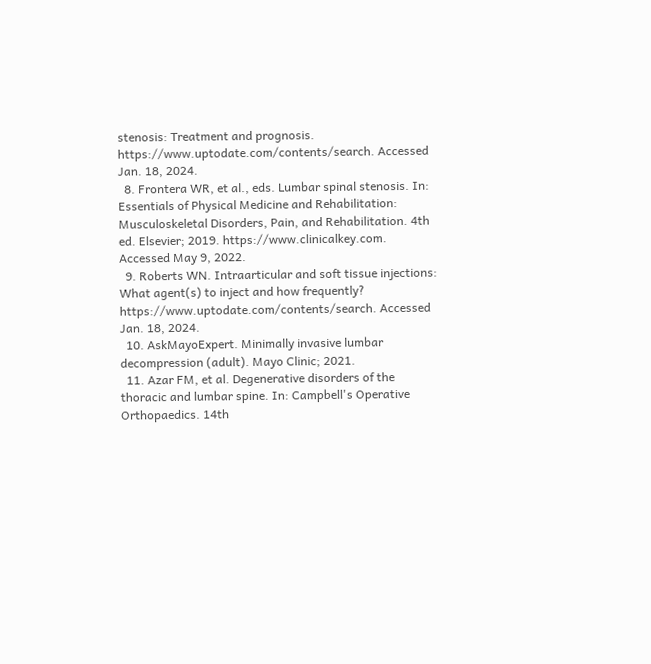stenosis: Treatment and prognosis. https://www.uptodate.com/contents/search. Accessed Jan. 18, 2024.
  8. Frontera WR, et al., eds. Lumbar spinal stenosis. In: Essentials of Physical Medicine and Rehabilitation: Musculoskeletal Disorders, Pain, and Rehabilitation. 4th ed. Elsevier; 2019. https://www.clinicalkey.com. Accessed May 9, 2022.
  9. Roberts WN. Intraarticular and soft tissue injections: What agent(s) to inject and how frequently? https://www.uptodate.com/contents/search. Accessed Jan. 18, 2024.
  10. AskMayoExpert. Minimally invasive lumbar decompression (adult). Mayo Clinic; 2021.
  11. Azar FM, et al. Degenerative disorders of the thoracic and lumbar spine. In: Campbell's Operative Orthopaedics. 14th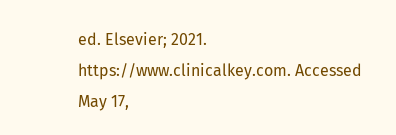ed. Elsevier; 2021. https://www.clinicalkey.com. Accessed May 17,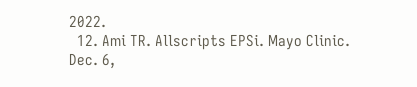2022.
  12. Ami TR. Allscripts EPSi. Mayo Clinic. Dec. 6,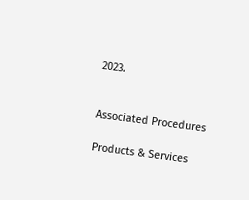2023.


Associated Procedures

Products & Services